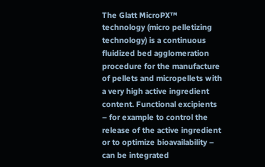The Glatt MicroPX™ technology (micro pelletizing technology) is a continuous fluidized bed agglomeration procedure for the manufacture of pellets and micropellets with a very high active ingredient content. Functional excipients – for example to control the release of the active ingredient or to optimize bioavailability – can be integrated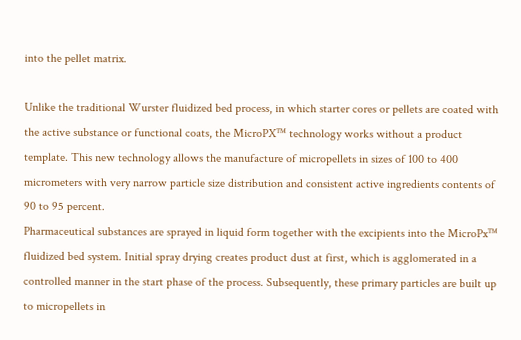into the pellet matrix.

Unlike the traditional Wurster fluidized bed process, in which starter cores or pellets are coated with the active substance or functional coats, the MicroPX™ technology works without a product template. This new technology allows the manufacture of micropellets in sizes of 100 to 400 micrometers with very narrow particle size distribution and consistent active ingredients contents of 90 to 95 percent.
Pharmaceutical substances are sprayed in liquid form together with the excipients into the MicroPx™ fluidized bed system. Initial spray drying creates product dust at first, which is agglomerated in a controlled manner in the start phase of the process. Subsequently, these primary particles are built up to micropellets in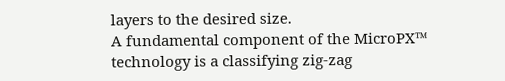layers to the desired size.
A fundamental component of the MicroPX™ technology is a classifying zig-zag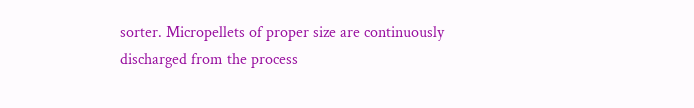sorter. Micropellets of proper size are continuously discharged from the process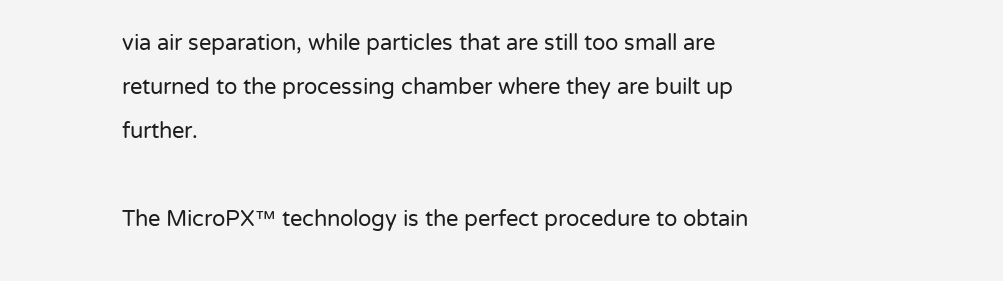via air separation, while particles that are still too small are returned to the processing chamber where they are built up further.

The MicroPX™ technology is the perfect procedure to obtain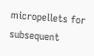micropellets for subsequent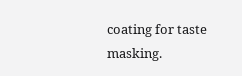coating for taste masking.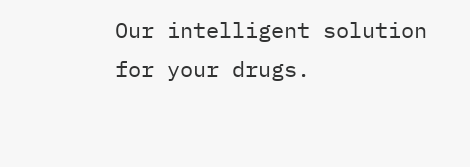Our intelligent solution for your drugs.